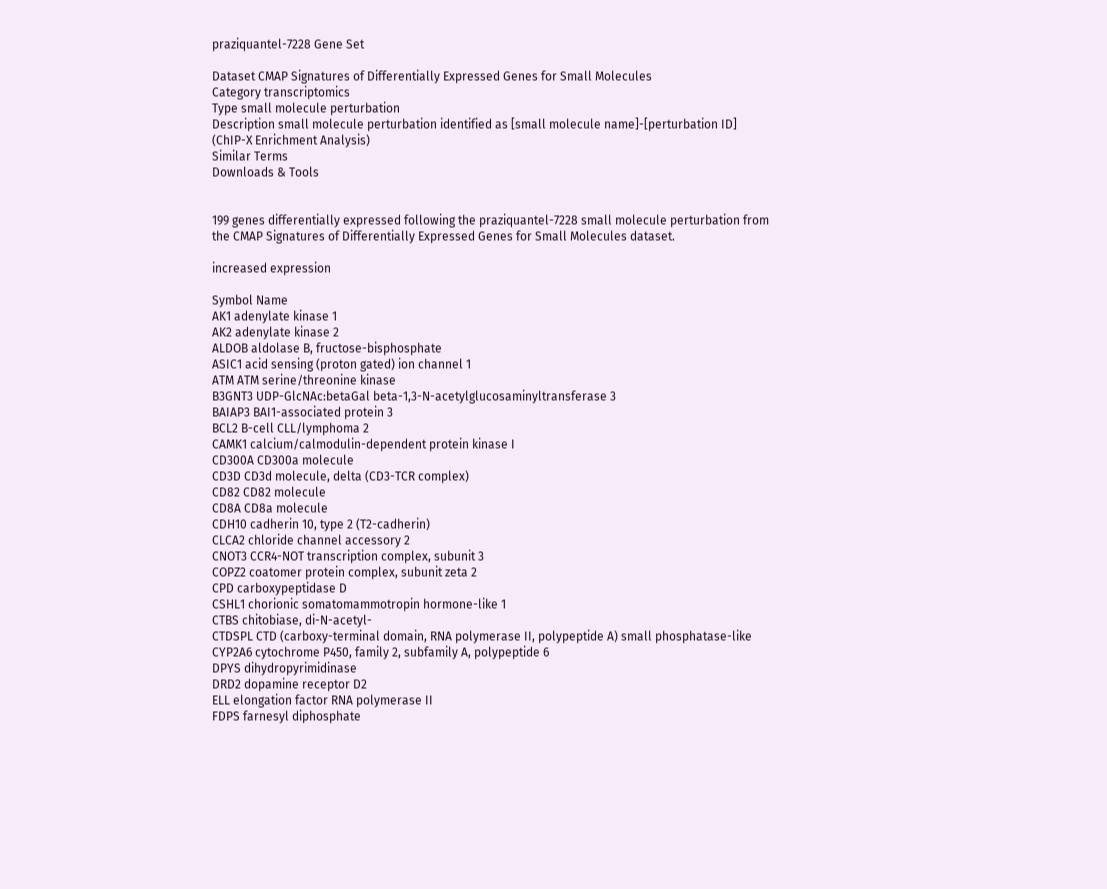praziquantel-7228 Gene Set

Dataset CMAP Signatures of Differentially Expressed Genes for Small Molecules
Category transcriptomics
Type small molecule perturbation
Description small molecule perturbation identified as [small molecule name]-[perturbation ID] (ChIP-X Enrichment Analysis)
Similar Terms
Downloads & Tools


199 genes differentially expressed following the praziquantel-7228 small molecule perturbation from the CMAP Signatures of Differentially Expressed Genes for Small Molecules dataset.

increased expression

Symbol Name
AK1 adenylate kinase 1
AK2 adenylate kinase 2
ALDOB aldolase B, fructose-bisphosphate
ASIC1 acid sensing (proton gated) ion channel 1
ATM ATM serine/threonine kinase
B3GNT3 UDP-GlcNAc:betaGal beta-1,3-N-acetylglucosaminyltransferase 3
BAIAP3 BAI1-associated protein 3
BCL2 B-cell CLL/lymphoma 2
CAMK1 calcium/calmodulin-dependent protein kinase I
CD300A CD300a molecule
CD3D CD3d molecule, delta (CD3-TCR complex)
CD82 CD82 molecule
CD8A CD8a molecule
CDH10 cadherin 10, type 2 (T2-cadherin)
CLCA2 chloride channel accessory 2
CNOT3 CCR4-NOT transcription complex, subunit 3
COPZ2 coatomer protein complex, subunit zeta 2
CPD carboxypeptidase D
CSHL1 chorionic somatomammotropin hormone-like 1
CTBS chitobiase, di-N-acetyl-
CTDSPL CTD (carboxy-terminal domain, RNA polymerase II, polypeptide A) small phosphatase-like
CYP2A6 cytochrome P450, family 2, subfamily A, polypeptide 6
DPYS dihydropyrimidinase
DRD2 dopamine receptor D2
ELL elongation factor RNA polymerase II
FDPS farnesyl diphosphate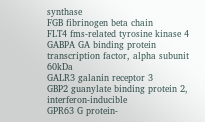synthase
FGB fibrinogen beta chain
FLT4 fms-related tyrosine kinase 4
GABPA GA binding protein transcription factor, alpha subunit 60kDa
GALR3 galanin receptor 3
GBP2 guanylate binding protein 2, interferon-inducible
GPR63 G protein-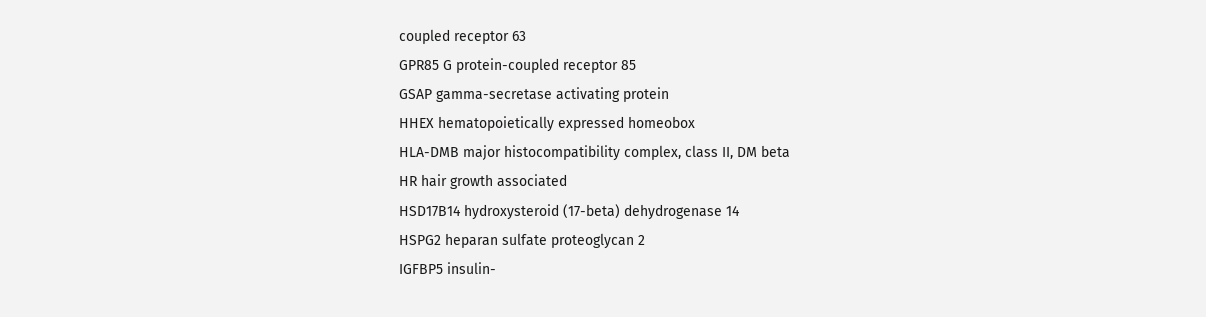coupled receptor 63
GPR85 G protein-coupled receptor 85
GSAP gamma-secretase activating protein
HHEX hematopoietically expressed homeobox
HLA-DMB major histocompatibility complex, class II, DM beta
HR hair growth associated
HSD17B14 hydroxysteroid (17-beta) dehydrogenase 14
HSPG2 heparan sulfate proteoglycan 2
IGFBP5 insulin-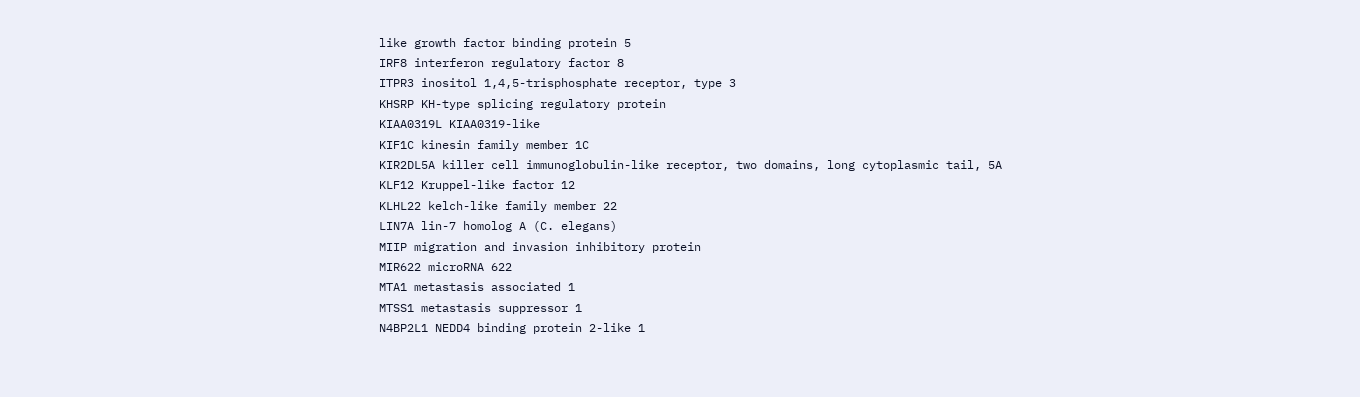like growth factor binding protein 5
IRF8 interferon regulatory factor 8
ITPR3 inositol 1,4,5-trisphosphate receptor, type 3
KHSRP KH-type splicing regulatory protein
KIAA0319L KIAA0319-like
KIF1C kinesin family member 1C
KIR2DL5A killer cell immunoglobulin-like receptor, two domains, long cytoplasmic tail, 5A
KLF12 Kruppel-like factor 12
KLHL22 kelch-like family member 22
LIN7A lin-7 homolog A (C. elegans)
MIIP migration and invasion inhibitory protein
MIR622 microRNA 622
MTA1 metastasis associated 1
MTSS1 metastasis suppressor 1
N4BP2L1 NEDD4 binding protein 2-like 1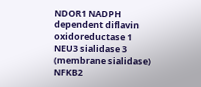NDOR1 NADPH dependent diflavin oxidoreductase 1
NEU3 sialidase 3 (membrane sialidase)
NFKB2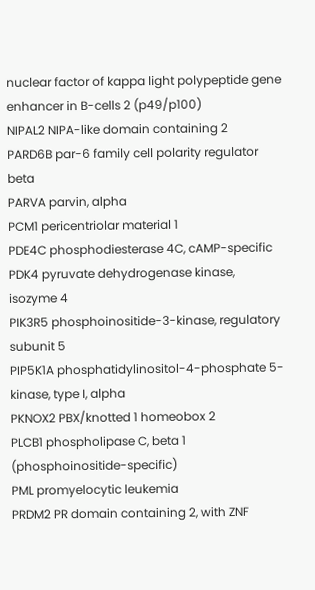nuclear factor of kappa light polypeptide gene enhancer in B-cells 2 (p49/p100)
NIPAL2 NIPA-like domain containing 2
PARD6B par-6 family cell polarity regulator beta
PARVA parvin, alpha
PCM1 pericentriolar material 1
PDE4C phosphodiesterase 4C, cAMP-specific
PDK4 pyruvate dehydrogenase kinase, isozyme 4
PIK3R5 phosphoinositide-3-kinase, regulatory subunit 5
PIP5K1A phosphatidylinositol-4-phosphate 5-kinase, type I, alpha
PKNOX2 PBX/knotted 1 homeobox 2
PLCB1 phospholipase C, beta 1 (phosphoinositide-specific)
PML promyelocytic leukemia
PRDM2 PR domain containing 2, with ZNF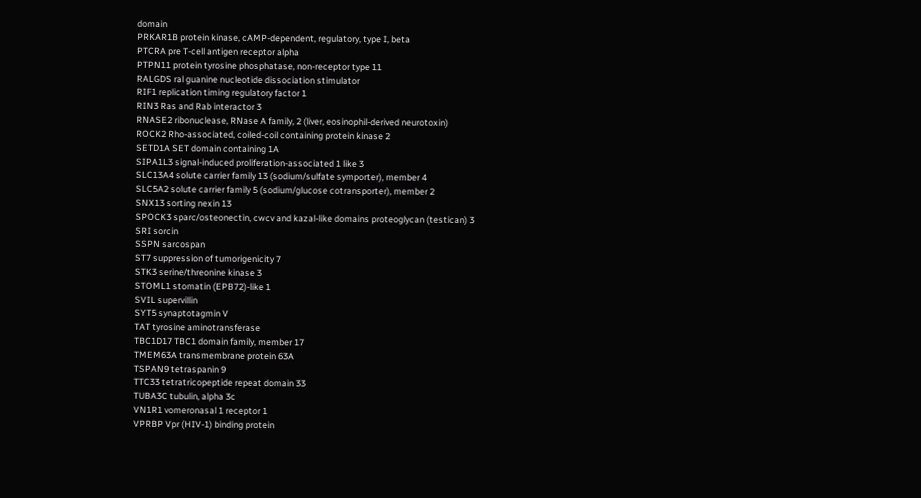domain
PRKAR1B protein kinase, cAMP-dependent, regulatory, type I, beta
PTCRA pre T-cell antigen receptor alpha
PTPN11 protein tyrosine phosphatase, non-receptor type 11
RALGDS ral guanine nucleotide dissociation stimulator
RIF1 replication timing regulatory factor 1
RIN3 Ras and Rab interactor 3
RNASE2 ribonuclease, RNase A family, 2 (liver, eosinophil-derived neurotoxin)
ROCK2 Rho-associated, coiled-coil containing protein kinase 2
SETD1A SET domain containing 1A
SIPA1L3 signal-induced proliferation-associated 1 like 3
SLC13A4 solute carrier family 13 (sodium/sulfate symporter), member 4
SLC5A2 solute carrier family 5 (sodium/glucose cotransporter), member 2
SNX13 sorting nexin 13
SPOCK3 sparc/osteonectin, cwcv and kazal-like domains proteoglycan (testican) 3
SRI sorcin
SSPN sarcospan
ST7 suppression of tumorigenicity 7
STK3 serine/threonine kinase 3
STOML1 stomatin (EPB72)-like 1
SVIL supervillin
SYT5 synaptotagmin V
TAT tyrosine aminotransferase
TBC1D17 TBC1 domain family, member 17
TMEM63A transmembrane protein 63A
TSPAN9 tetraspanin 9
TTC33 tetratricopeptide repeat domain 33
TUBA3C tubulin, alpha 3c
VN1R1 vomeronasal 1 receptor 1
VPRBP Vpr (HIV-1) binding protein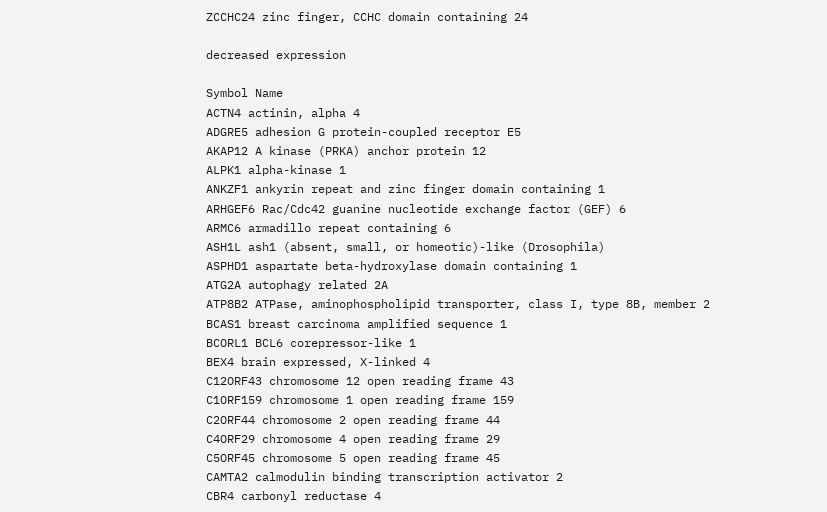ZCCHC24 zinc finger, CCHC domain containing 24

decreased expression

Symbol Name
ACTN4 actinin, alpha 4
ADGRE5 adhesion G protein-coupled receptor E5
AKAP12 A kinase (PRKA) anchor protein 12
ALPK1 alpha-kinase 1
ANKZF1 ankyrin repeat and zinc finger domain containing 1
ARHGEF6 Rac/Cdc42 guanine nucleotide exchange factor (GEF) 6
ARMC6 armadillo repeat containing 6
ASH1L ash1 (absent, small, or homeotic)-like (Drosophila)
ASPHD1 aspartate beta-hydroxylase domain containing 1
ATG2A autophagy related 2A
ATP8B2 ATPase, aminophospholipid transporter, class I, type 8B, member 2
BCAS1 breast carcinoma amplified sequence 1
BCORL1 BCL6 corepressor-like 1
BEX4 brain expressed, X-linked 4
C12ORF43 chromosome 12 open reading frame 43
C1ORF159 chromosome 1 open reading frame 159
C2ORF44 chromosome 2 open reading frame 44
C4ORF29 chromosome 4 open reading frame 29
C5ORF45 chromosome 5 open reading frame 45
CAMTA2 calmodulin binding transcription activator 2
CBR4 carbonyl reductase 4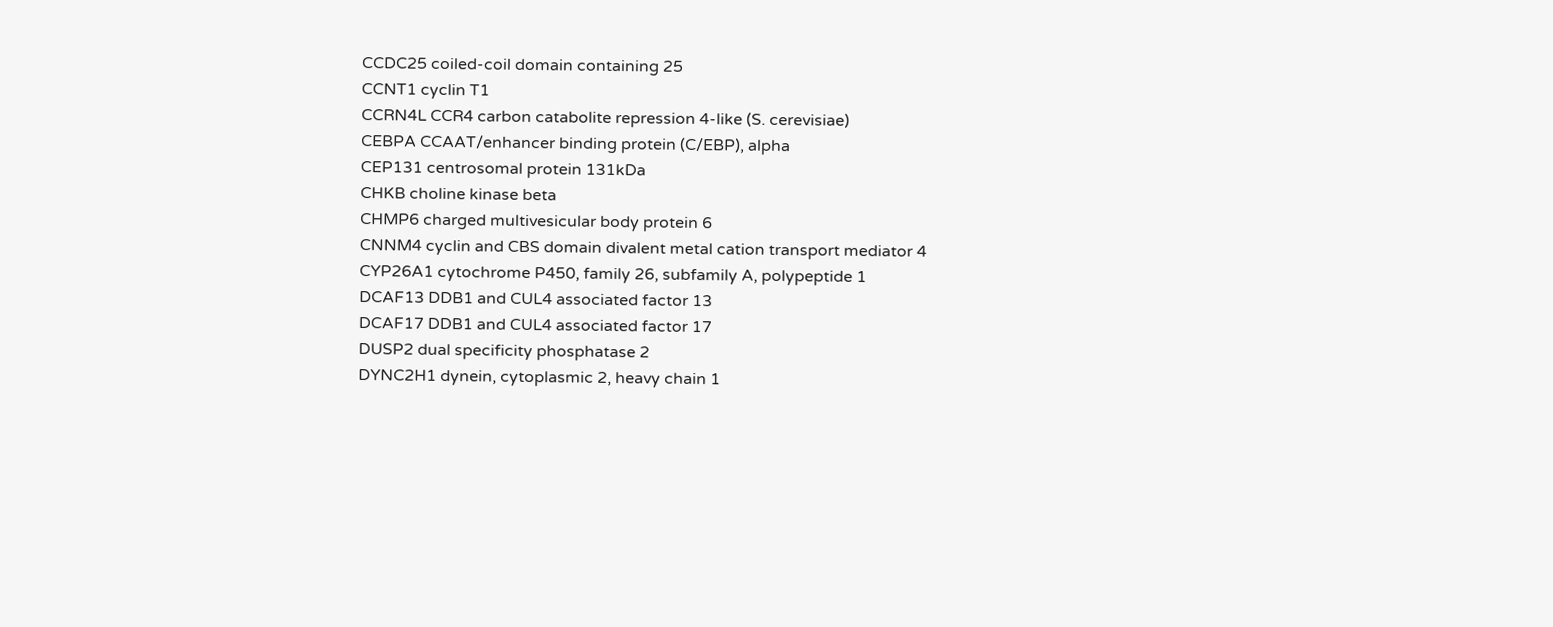CCDC25 coiled-coil domain containing 25
CCNT1 cyclin T1
CCRN4L CCR4 carbon catabolite repression 4-like (S. cerevisiae)
CEBPA CCAAT/enhancer binding protein (C/EBP), alpha
CEP131 centrosomal protein 131kDa
CHKB choline kinase beta
CHMP6 charged multivesicular body protein 6
CNNM4 cyclin and CBS domain divalent metal cation transport mediator 4
CYP26A1 cytochrome P450, family 26, subfamily A, polypeptide 1
DCAF13 DDB1 and CUL4 associated factor 13
DCAF17 DDB1 and CUL4 associated factor 17
DUSP2 dual specificity phosphatase 2
DYNC2H1 dynein, cytoplasmic 2, heavy chain 1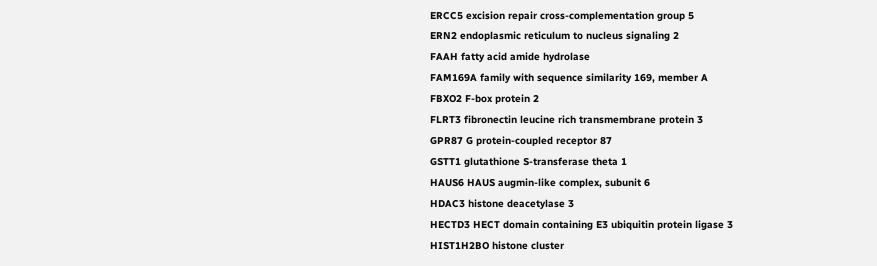ERCC5 excision repair cross-complementation group 5
ERN2 endoplasmic reticulum to nucleus signaling 2
FAAH fatty acid amide hydrolase
FAM169A family with sequence similarity 169, member A
FBXO2 F-box protein 2
FLRT3 fibronectin leucine rich transmembrane protein 3
GPR87 G protein-coupled receptor 87
GSTT1 glutathione S-transferase theta 1
HAUS6 HAUS augmin-like complex, subunit 6
HDAC3 histone deacetylase 3
HECTD3 HECT domain containing E3 ubiquitin protein ligase 3
HIST1H2BO histone cluster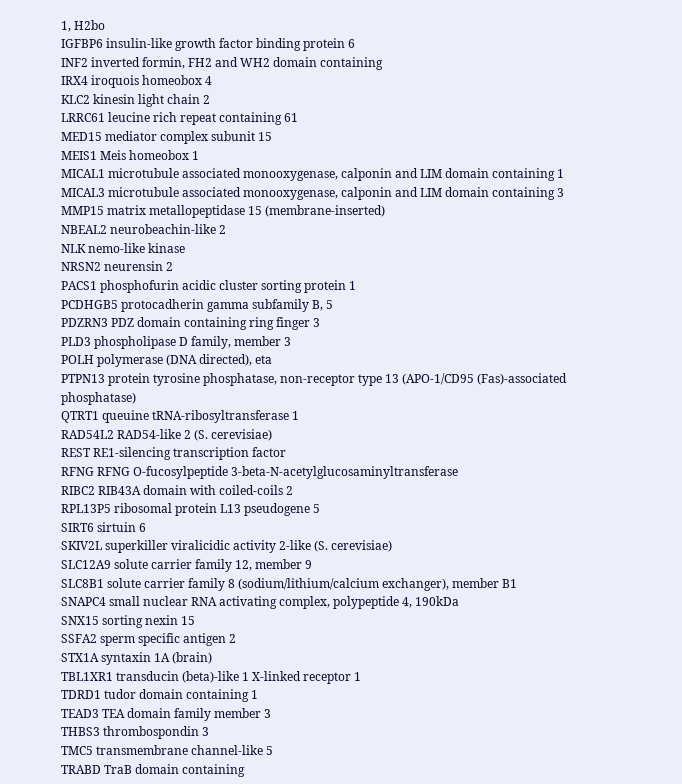1, H2bo
IGFBP6 insulin-like growth factor binding protein 6
INF2 inverted formin, FH2 and WH2 domain containing
IRX4 iroquois homeobox 4
KLC2 kinesin light chain 2
LRRC61 leucine rich repeat containing 61
MED15 mediator complex subunit 15
MEIS1 Meis homeobox 1
MICAL1 microtubule associated monooxygenase, calponin and LIM domain containing 1
MICAL3 microtubule associated monooxygenase, calponin and LIM domain containing 3
MMP15 matrix metallopeptidase 15 (membrane-inserted)
NBEAL2 neurobeachin-like 2
NLK nemo-like kinase
NRSN2 neurensin 2
PACS1 phosphofurin acidic cluster sorting protein 1
PCDHGB5 protocadherin gamma subfamily B, 5
PDZRN3 PDZ domain containing ring finger 3
PLD3 phospholipase D family, member 3
POLH polymerase (DNA directed), eta
PTPN13 protein tyrosine phosphatase, non-receptor type 13 (APO-1/CD95 (Fas)-associated phosphatase)
QTRT1 queuine tRNA-ribosyltransferase 1
RAD54L2 RAD54-like 2 (S. cerevisiae)
REST RE1-silencing transcription factor
RFNG RFNG O-fucosylpeptide 3-beta-N-acetylglucosaminyltransferase
RIBC2 RIB43A domain with coiled-coils 2
RPL13P5 ribosomal protein L13 pseudogene 5
SIRT6 sirtuin 6
SKIV2L superkiller viralicidic activity 2-like (S. cerevisiae)
SLC12A9 solute carrier family 12, member 9
SLC8B1 solute carrier family 8 (sodium/lithium/calcium exchanger), member B1
SNAPC4 small nuclear RNA activating complex, polypeptide 4, 190kDa
SNX15 sorting nexin 15
SSFA2 sperm specific antigen 2
STX1A syntaxin 1A (brain)
TBL1XR1 transducin (beta)-like 1 X-linked receptor 1
TDRD1 tudor domain containing 1
TEAD3 TEA domain family member 3
THBS3 thrombospondin 3
TMC5 transmembrane channel-like 5
TRABD TraB domain containing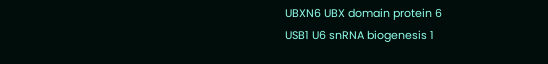UBXN6 UBX domain protein 6
USB1 U6 snRNA biogenesis 1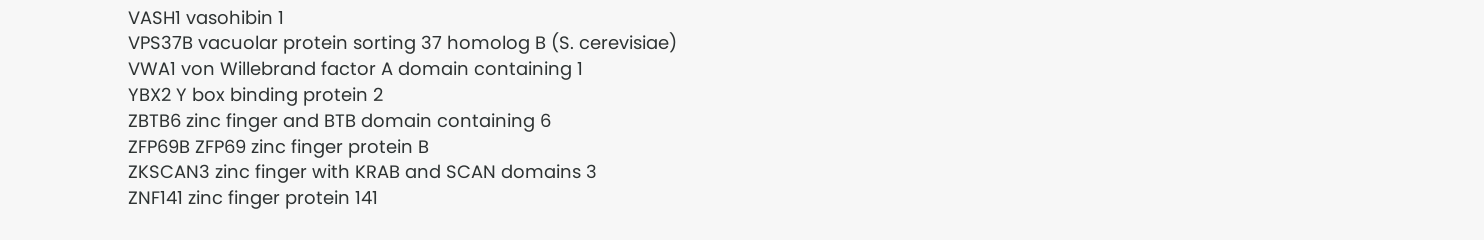VASH1 vasohibin 1
VPS37B vacuolar protein sorting 37 homolog B (S. cerevisiae)
VWA1 von Willebrand factor A domain containing 1
YBX2 Y box binding protein 2
ZBTB6 zinc finger and BTB domain containing 6
ZFP69B ZFP69 zinc finger protein B
ZKSCAN3 zinc finger with KRAB and SCAN domains 3
ZNF141 zinc finger protein 141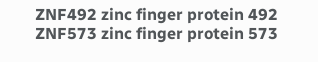ZNF492 zinc finger protein 492
ZNF573 zinc finger protein 573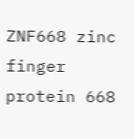ZNF668 zinc finger protein 668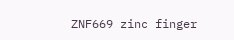ZNF669 zinc finger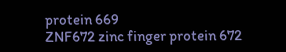protein 669
ZNF672 zinc finger protein 672